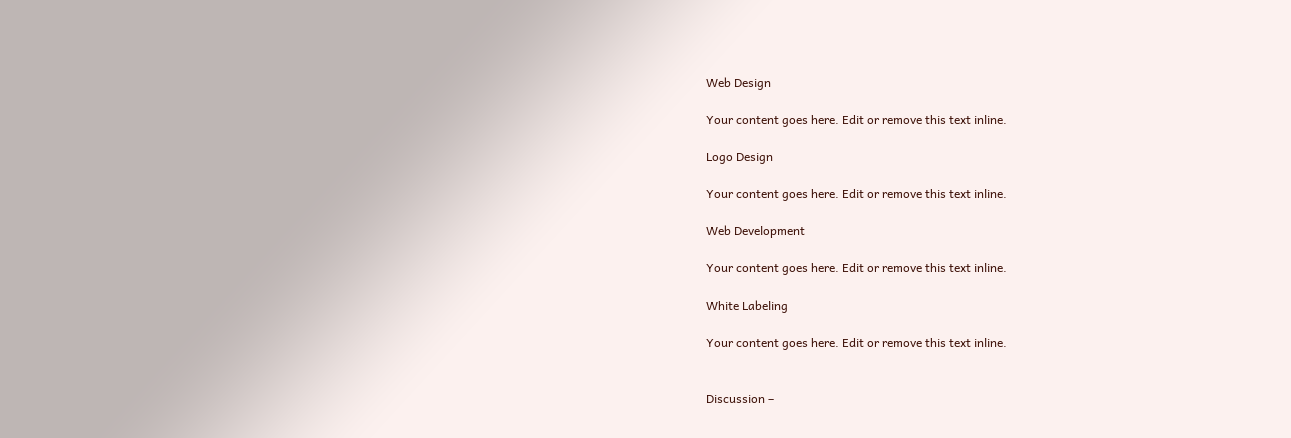Web Design

Your content goes here. Edit or remove this text inline.

Logo Design

Your content goes here. Edit or remove this text inline.

Web Development

Your content goes here. Edit or remove this text inline.

White Labeling

Your content goes here. Edit or remove this text inline.


Discussion –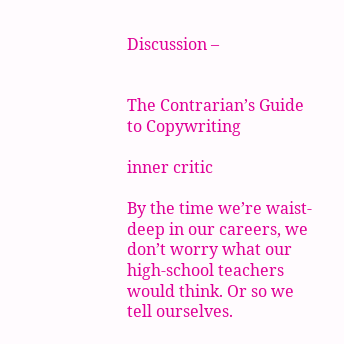Discussion –


The Contrarian’s Guide to Copywriting

inner critic

By the time we’re waist-deep in our careers, we don’t worry what our high-school teachers would think. Or so we tell ourselves.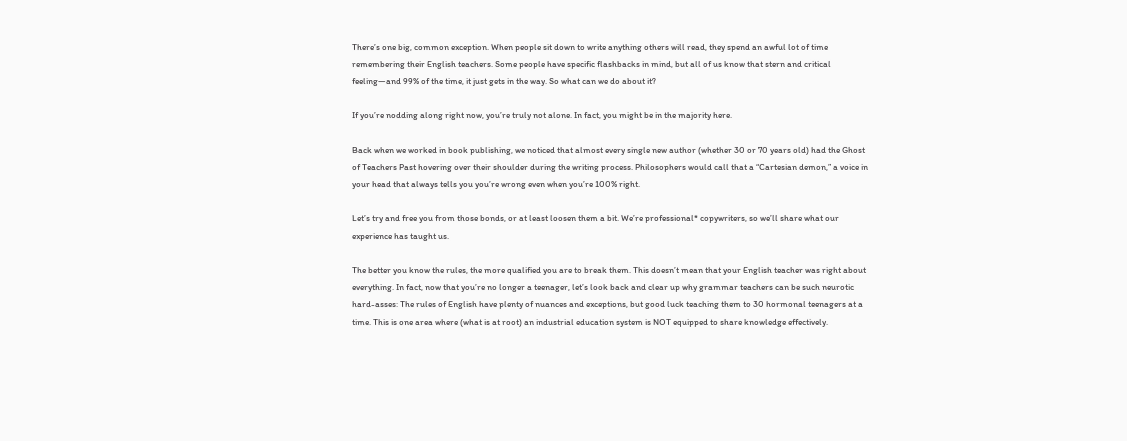There’s one big, common exception. When people sit down to write anything others will read, they spend an awful lot of time remembering their English teachers. Some people have specific flashbacks in mind, but all of us know that stern and critical feeling—and 99% of the time, it just gets in the way. So what can we do about it?

If you’re nodding along right now, you’re truly not alone. In fact, you might be in the majority here.

Back when we worked in book publishing, we noticed that almost every single new author (whether 30 or 70 years old) had the Ghost of Teachers Past hovering over their shoulder during the writing process. Philosophers would call that a “Cartesian demon,” a voice in your head that always tells you you’re wrong even when you’re 100% right.

Let’s try and free you from those bonds, or at least loosen them a bit. We’re professional* copywriters, so we’ll share what our experience has taught us.

The better you know the rules, the more qualified you are to break them. This doesn’t mean that your English teacher was right about everything. In fact, now that you’re no longer a teenager, let’s look back and clear up why grammar teachers can be such neurotic hard-asses: The rules of English have plenty of nuances and exceptions, but good luck teaching them to 30 hormonal teenagers at a time. This is one area where (what is at root) an industrial education system is NOT equipped to share knowledge effectively.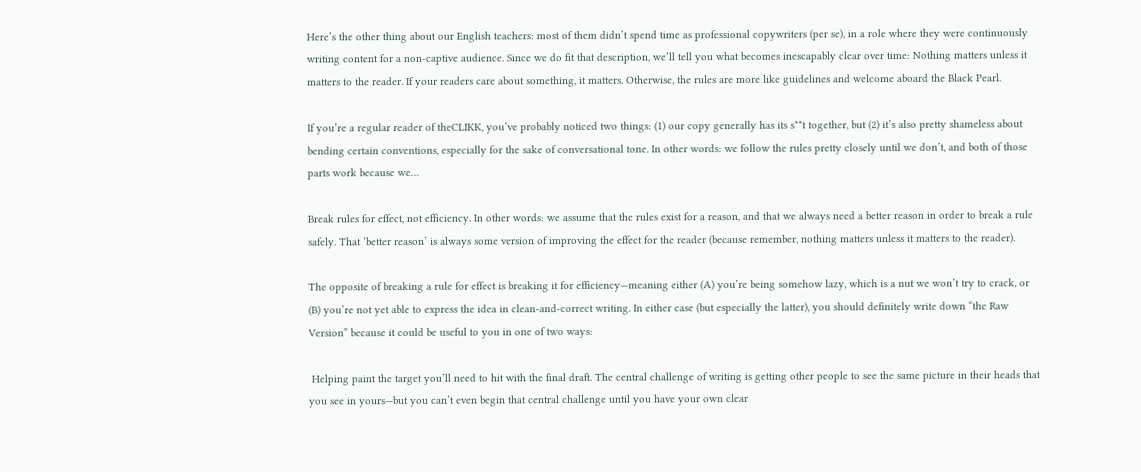Here’s the other thing about our English teachers: most of them didn’t spend time as professional copywriters (per se), in a role where they were continuously writing content for a non-captive audience. Since we do fit that description, we’ll tell you what becomes inescapably clear over time: Nothing matters unless it matters to the reader. If your readers care about something, it matters. Otherwise, the rules are more like guidelines and welcome aboard the Black Pearl.

If you’re a regular reader of theCLIKK, you’ve probably noticed two things: (1) our copy generally has its s**t together, but (2) it’s also pretty shameless about bending certain conventions, especially for the sake of conversational tone. In other words: we follow the rules pretty closely until we don’t, and both of those parts work because we…

Break rules for effect, not efficiency. In other words: we assume that the rules exist for a reason, and that we always need a better reason in order to break a rule safely. That ‘better reason’ is always some version of improving the effect for the reader (because remember, nothing matters unless it matters to the reader).

The opposite of breaking a rule for effect is breaking it for efficiency—meaning either (A) you’re being somehow lazy, which is a nut we won’t try to crack, or (B) you’re not yet able to express the idea in clean-and-correct writing. In either case (but especially the latter), you should definitely write down “the Raw Version” because it could be useful to you in one of two ways:

 Helping paint the target you’ll need to hit with the final draft. The central challenge of writing is getting other people to see the same picture in their heads that you see in yours—but you can’t even begin that central challenge until you have your own clear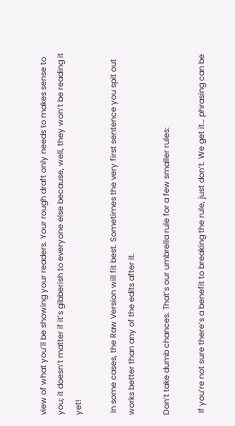view of what you’ll be showing your readers. Your rough draft only needs to makes sense to you; it doesn’t matter if it’s gibberish to everyone else because, well, they won’t be reading it yet!

 In some cases, the Raw Version will fit best. Sometimes the very first sentence you spit out works better than any of the edits after it.

Don’t take dumb chances. That’s our umbrella rule for a few smaller rules:

 If you’re not sure there’s a benefit to breaking the rule, just don’t. We get it… phrasing can be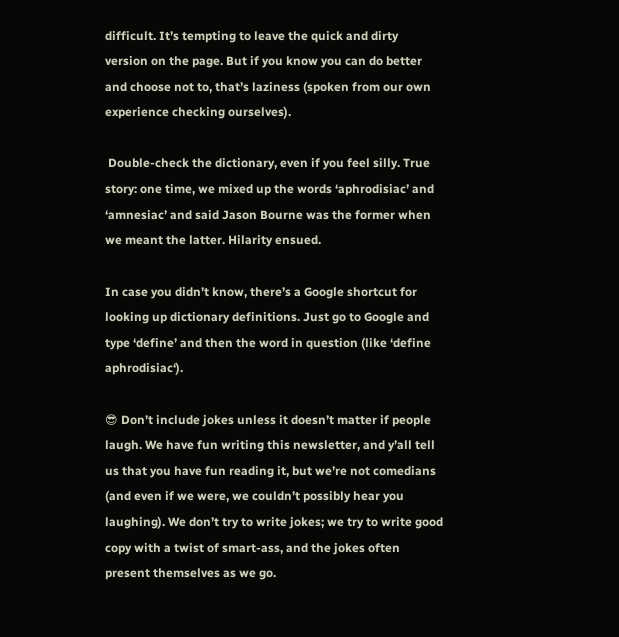difficult. It’s tempting to leave the quick and dirty version on the page. But if you know you can do better and choose not to, that’s laziness (spoken from our own experience checking ourselves).

 Double-check the dictionary, even if you feel silly. True story: one time, we mixed up the words ‘aphrodisiac’ and ‘amnesiac’ and said Jason Bourne was the former when we meant the latter. Hilarity ensued.

In case you didn’t know, there’s a Google shortcut for looking up dictionary definitions. Just go to Google and type ‘define’ and then the word in question (like ‘define aphrodisiac‘).

😎 Don’t include jokes unless it doesn’t matter if people laugh. We have fun writing this newsletter, and y’all tell us that you have fun reading it, but we’re not comedians (and even if we were, we couldn’t possibly hear you laughing). We don’t try to write jokes; we try to write good copy with a twist of smart-ass, and the jokes often present themselves as we go.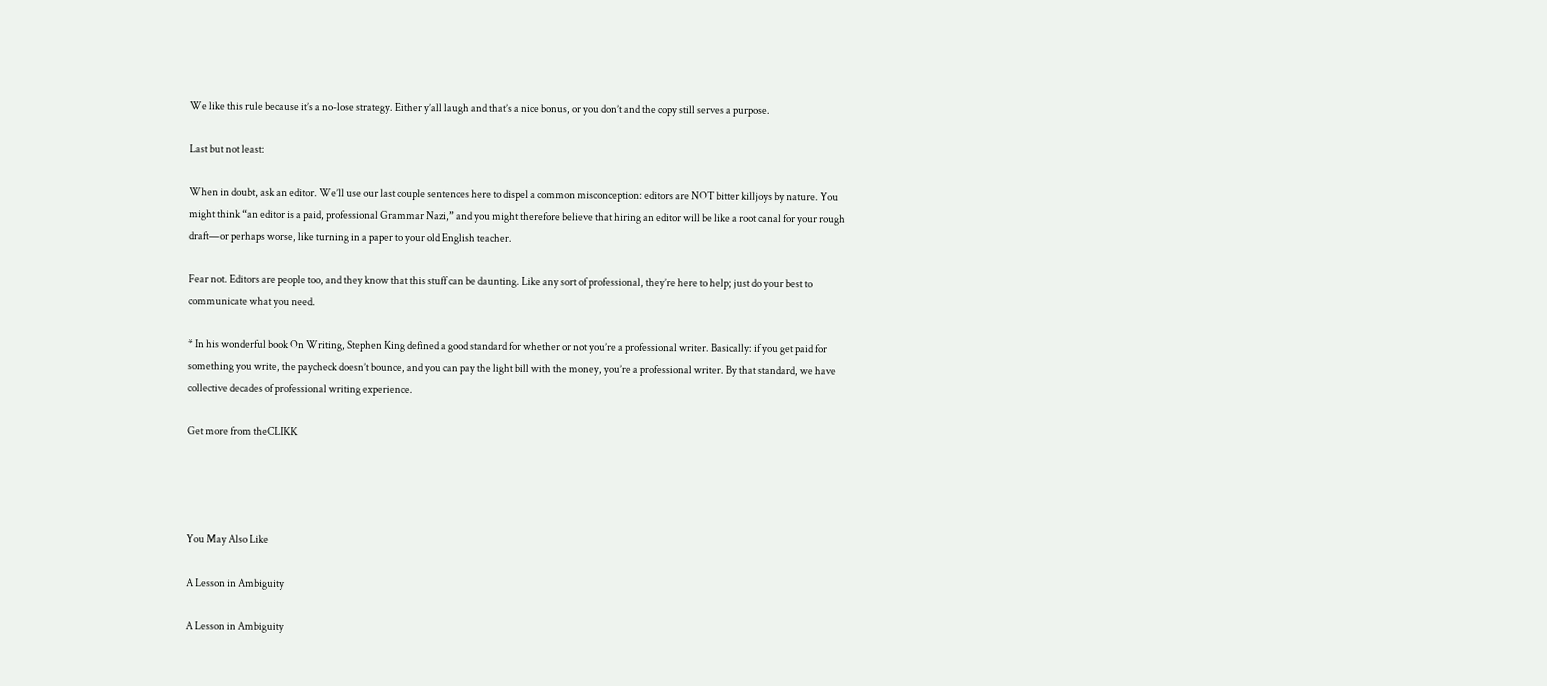We like this rule because it’s a no-lose strategy. Either y’all laugh and that’s a nice bonus, or you don’t and the copy still serves a purpose.

Last but not least:

When in doubt, ask an editor. We’ll use our last couple sentences here to dispel a common misconception: editors are NOT bitter killjoys by nature. You might think “an editor is a paid, professional Grammar Nazi,” and you might therefore believe that hiring an editor will be like a root canal for your rough draft—or perhaps worse, like turning in a paper to your old English teacher.

Fear not. Editors are people too, and they know that this stuff can be daunting. Like any sort of professional, they’re here to help; just do your best to communicate what you need.

* In his wonderful book On Writing, Stephen King defined a good standard for whether or not you’re a professional writer. Basically: if you get paid for something you write, the paycheck doesn’t bounce, and you can pay the light bill with the money, you’re a professional writer. By that standard, we have collective decades of professional writing experience.

Get more from theCLIKK




You May Also Like

A Lesson in Ambiguity

A Lesson in Ambiguity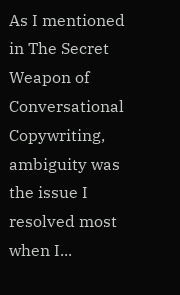As I mentioned in The Secret Weapon of Conversational Copywriting, ambiguity was the issue I resolved most when I...